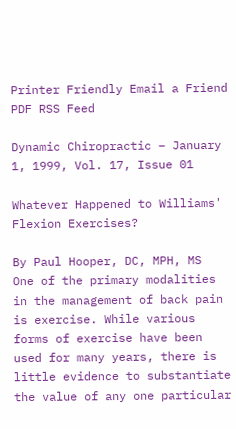Printer Friendly Email a Friend PDF RSS Feed

Dynamic Chiropractic – January 1, 1999, Vol. 17, Issue 01

Whatever Happened to Williams' Flexion Exercises?

By Paul Hooper, DC, MPH, MS
One of the primary modalities in the management of back pain is exercise. While various forms of exercise have been used for many years, there is little evidence to substantiate the value of any one particular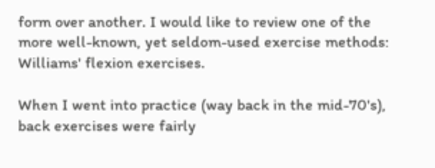form over another. I would like to review one of the more well-known, yet seldom-used exercise methods: Williams' flexion exercises.

When I went into practice (way back in the mid-70's), back exercises were fairly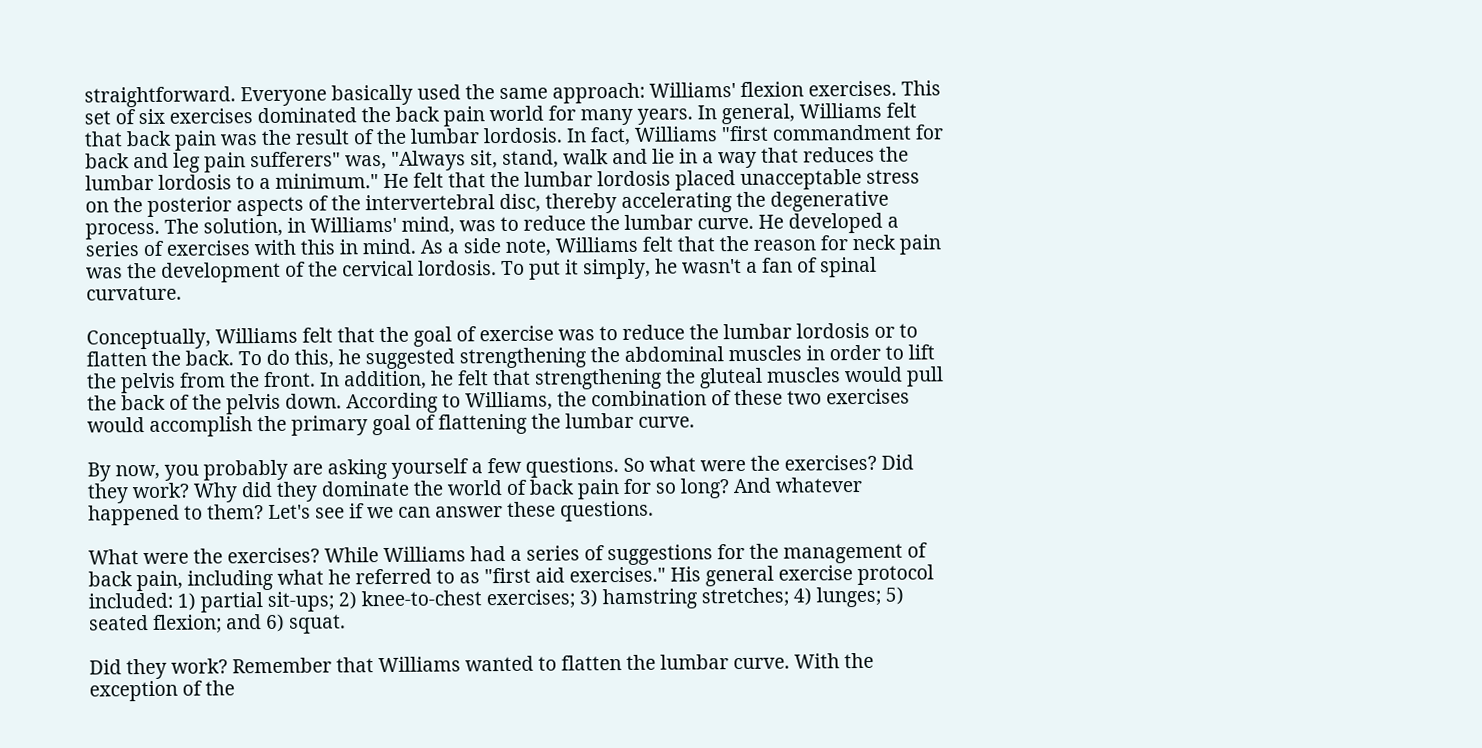straightforward. Everyone basically used the same approach: Williams' flexion exercises. This set of six exercises dominated the back pain world for many years. In general, Williams felt that back pain was the result of the lumbar lordosis. In fact, Williams "first commandment for back and leg pain sufferers" was, "Always sit, stand, walk and lie in a way that reduces the lumbar lordosis to a minimum." He felt that the lumbar lordosis placed unacceptable stress on the posterior aspects of the intervertebral disc, thereby accelerating the degenerative process. The solution, in Williams' mind, was to reduce the lumbar curve. He developed a series of exercises with this in mind. As a side note, Williams felt that the reason for neck pain was the development of the cervical lordosis. To put it simply, he wasn't a fan of spinal curvature.

Conceptually, Williams felt that the goal of exercise was to reduce the lumbar lordosis or to flatten the back. To do this, he suggested strengthening the abdominal muscles in order to lift the pelvis from the front. In addition, he felt that strengthening the gluteal muscles would pull the back of the pelvis down. According to Williams, the combination of these two exercises would accomplish the primary goal of flattening the lumbar curve.

By now, you probably are asking yourself a few questions. So what were the exercises? Did they work? Why did they dominate the world of back pain for so long? And whatever happened to them? Let's see if we can answer these questions.

What were the exercises? While Williams had a series of suggestions for the management of back pain, including what he referred to as "first aid exercises." His general exercise protocol included: 1) partial sit-ups; 2) knee-to-chest exercises; 3) hamstring stretches; 4) lunges; 5) seated flexion; and 6) squat.

Did they work? Remember that Williams wanted to flatten the lumbar curve. With the exception of the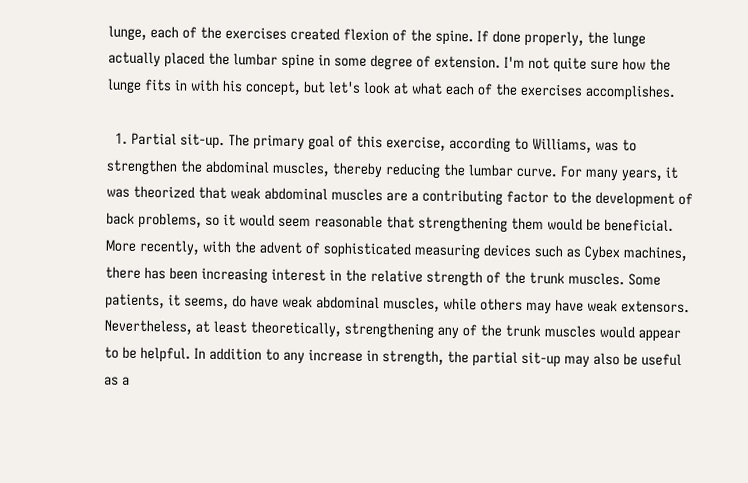lunge, each of the exercises created flexion of the spine. If done properly, the lunge actually placed the lumbar spine in some degree of extension. I'm not quite sure how the lunge fits in with his concept, but let's look at what each of the exercises accomplishes.

  1. Partial sit-up. The primary goal of this exercise, according to Williams, was to strengthen the abdominal muscles, thereby reducing the lumbar curve. For many years, it was theorized that weak abdominal muscles are a contributing factor to the development of back problems, so it would seem reasonable that strengthening them would be beneficial. More recently, with the advent of sophisticated measuring devices such as Cybex machines, there has been increasing interest in the relative strength of the trunk muscles. Some patients, it seems, do have weak abdominal muscles, while others may have weak extensors. Nevertheless, at least theoretically, strengthening any of the trunk muscles would appear to be helpful. In addition to any increase in strength, the partial sit-up may also be useful as a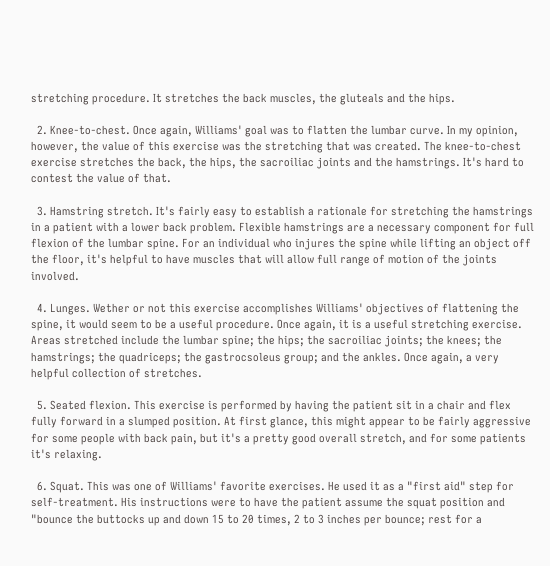stretching procedure. It stretches the back muscles, the gluteals and the hips.

  2. Knee-to-chest. Once again, Williams' goal was to flatten the lumbar curve. In my opinion, however, the value of this exercise was the stretching that was created. The knee-to-chest exercise stretches the back, the hips, the sacroiliac joints and the hamstrings. It's hard to contest the value of that.

  3. Hamstring stretch. It's fairly easy to establish a rationale for stretching the hamstrings in a patient with a lower back problem. Flexible hamstrings are a necessary component for full flexion of the lumbar spine. For an individual who injures the spine while lifting an object off the floor, it's helpful to have muscles that will allow full range of motion of the joints involved.

  4. Lunges. Wether or not this exercise accomplishes Williams' objectives of flattening the spine, it would seem to be a useful procedure. Once again, it is a useful stretching exercise. Areas stretched include the lumbar spine; the hips; the sacroiliac joints; the knees; the hamstrings; the quadriceps; the gastrocsoleus group; and the ankles. Once again, a very helpful collection of stretches.

  5. Seated flexion. This exercise is performed by having the patient sit in a chair and flex fully forward in a slumped position. At first glance, this might appear to be fairly aggressive for some people with back pain, but it's a pretty good overall stretch, and for some patients it's relaxing.

  6. Squat. This was one of Williams' favorite exercises. He used it as a "first aid" step for self-treatment. His instructions were to have the patient assume the squat position and "bounce the buttocks up and down 15 to 20 times, 2 to 3 inches per bounce; rest for a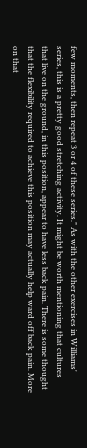few moments, then repeat 3 or 4 of these series." As with the other exercises in Williams' series, this is a pretty good stretching activity. It might be worth mentioning that cultures that live on the ground, in this position, appear to have less back pain. There is some thought that the flexibility required to achieve this position may actually help ward off back pain. More on that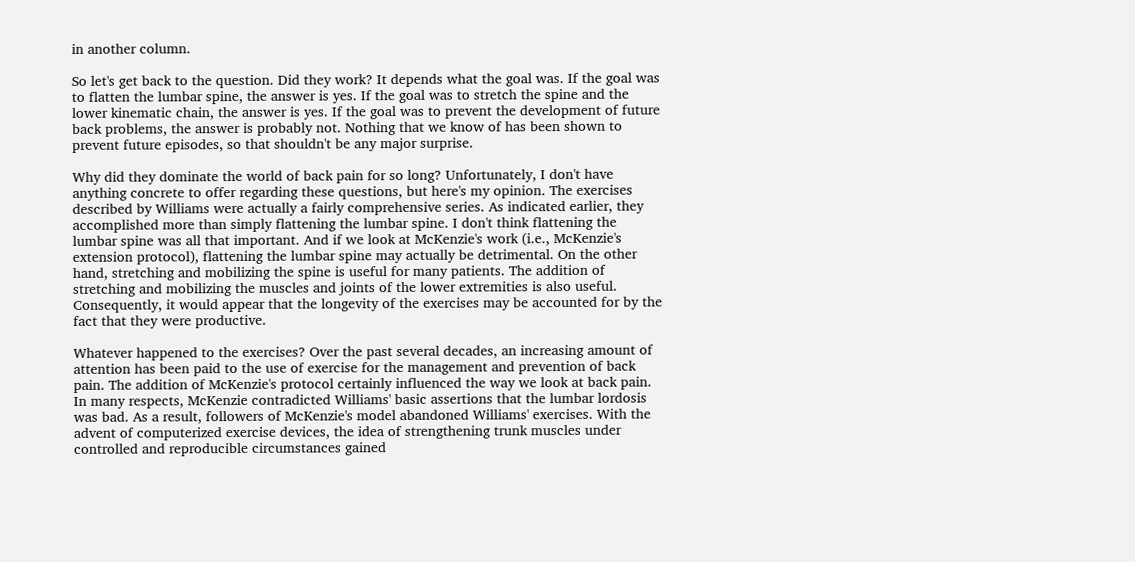in another column.

So let's get back to the question. Did they work? It depends what the goal was. If the goal was to flatten the lumbar spine, the answer is yes. If the goal was to stretch the spine and the lower kinematic chain, the answer is yes. If the goal was to prevent the development of future back problems, the answer is probably not. Nothing that we know of has been shown to prevent future episodes, so that shouldn't be any major surprise.

Why did they dominate the world of back pain for so long? Unfortunately, I don't have anything concrete to offer regarding these questions, but here's my opinion. The exercises described by Williams were actually a fairly comprehensive series. As indicated earlier, they accomplished more than simply flattening the lumbar spine. I don't think flattening the lumbar spine was all that important. And if we look at McKenzie's work (i.e., McKenzie's extension protocol), flattening the lumbar spine may actually be detrimental. On the other hand, stretching and mobilizing the spine is useful for many patients. The addition of stretching and mobilizing the muscles and joints of the lower extremities is also useful. Consequently, it would appear that the longevity of the exercises may be accounted for by the fact that they were productive.

Whatever happened to the exercises? Over the past several decades, an increasing amount of attention has been paid to the use of exercise for the management and prevention of back pain. The addition of McKenzie's protocol certainly influenced the way we look at back pain. In many respects, McKenzie contradicted Williams' basic assertions that the lumbar lordosis was bad. As a result, followers of McKenzie's model abandoned Williams' exercises. With the advent of computerized exercise devices, the idea of strengthening trunk muscles under controlled and reproducible circumstances gained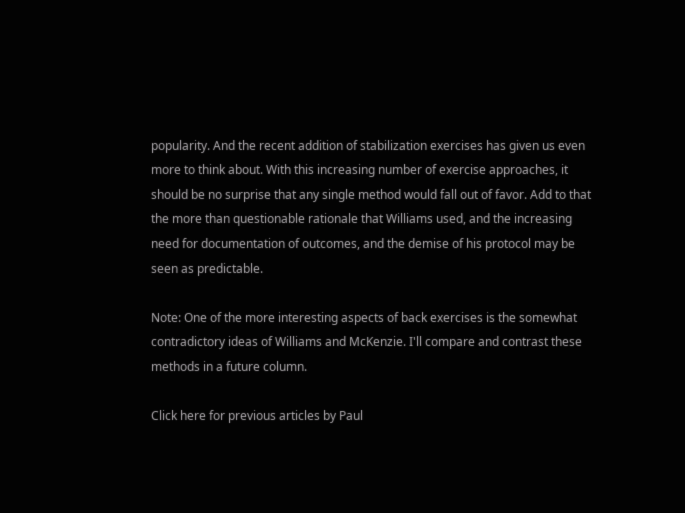popularity. And the recent addition of stabilization exercises has given us even more to think about. With this increasing number of exercise approaches, it should be no surprise that any single method would fall out of favor. Add to that the more than questionable rationale that Williams used, and the increasing need for documentation of outcomes, and the demise of his protocol may be seen as predictable.

Note: One of the more interesting aspects of back exercises is the somewhat contradictory ideas of Williams and McKenzie. I'll compare and contrast these methods in a future column.

Click here for previous articles by Paul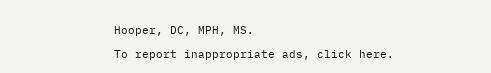Hooper, DC, MPH, MS.

To report inappropriate ads, click here.